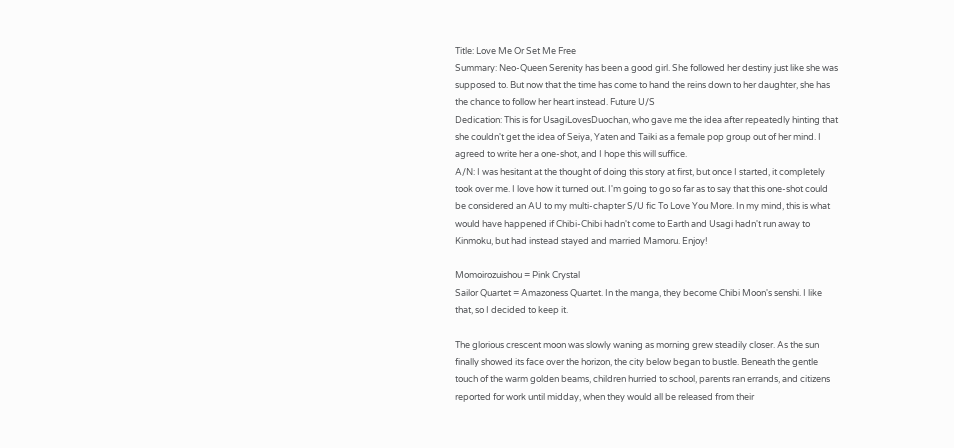Title: Love Me Or Set Me Free
Summary: Neo-Queen Serenity has been a good girl. She followed her destiny just like she was supposed to. But now that the time has come to hand the reins down to her daughter, she has the chance to follow her heart instead. Future U/S
Dedication: This is for UsagiLovesDuochan, who gave me the idea after repeatedly hinting that she couldn't get the idea of Seiya, Yaten and Taiki as a female pop group out of her mind. I agreed to write her a one-shot, and I hope this will suffice.
A/N: I was hesitant at the thought of doing this story at first, but once I started, it completely took over me. I love how it turned out. I'm going to go so far as to say that this one-shot could be considered an AU to my multi-chapter S/U fic To Love You More. In my mind, this is what would have happened if Chibi-Chibi hadn't come to Earth and Usagi hadn't run away to Kinmoku, but had instead stayed and married Mamoru. Enjoy!

Momoirozuishou = Pink Crystal
Sailor Quartet = Amazoness Quartet. In the manga, they become Chibi Moon's senshi. I like that, so I decided to keep it.

The glorious crescent moon was slowly waning as morning grew steadily closer. As the sun finally showed its face over the horizon, the city below began to bustle. Beneath the gentle touch of the warm golden beams, children hurried to school, parents ran errands, and citizens reported for work until midday, when they would all be released from their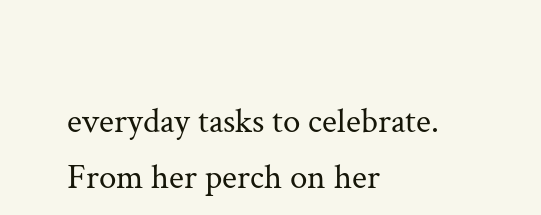everyday tasks to celebrate. From her perch on her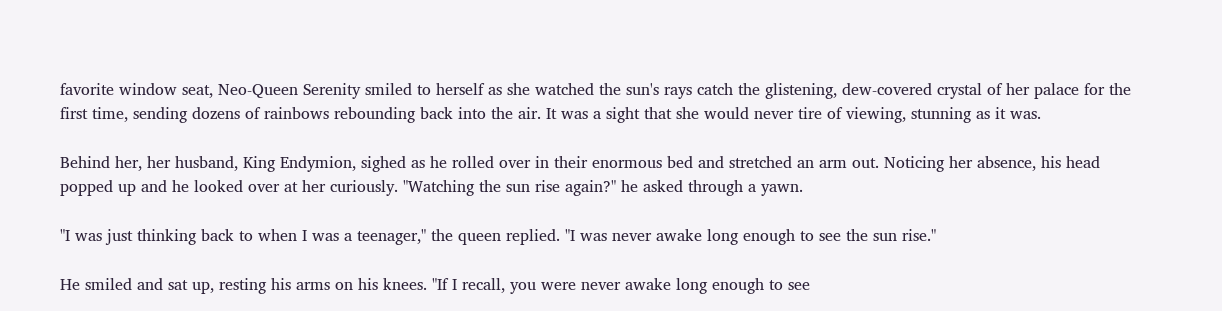favorite window seat, Neo-Queen Serenity smiled to herself as she watched the sun's rays catch the glistening, dew-covered crystal of her palace for the first time, sending dozens of rainbows rebounding back into the air. It was a sight that she would never tire of viewing, stunning as it was.

Behind her, her husband, King Endymion, sighed as he rolled over in their enormous bed and stretched an arm out. Noticing her absence, his head popped up and he looked over at her curiously. "Watching the sun rise again?" he asked through a yawn.

"I was just thinking back to when I was a teenager," the queen replied. "I was never awake long enough to see the sun rise."

He smiled and sat up, resting his arms on his knees. "If I recall, you were never awake long enough to see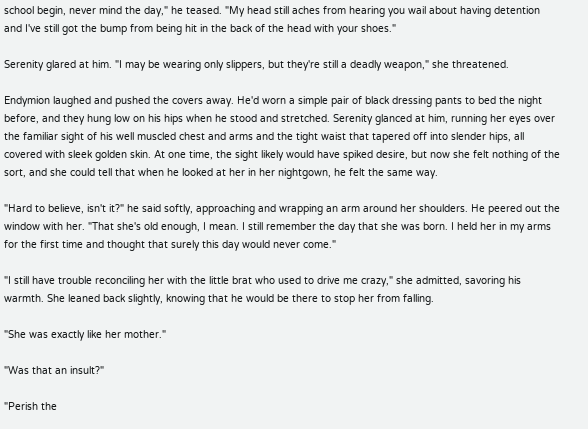school begin, never mind the day," he teased. "My head still aches from hearing you wail about having detention and I've still got the bump from being hit in the back of the head with your shoes."

Serenity glared at him. "I may be wearing only slippers, but they're still a deadly weapon," she threatened.

Endymion laughed and pushed the covers away. He'd worn a simple pair of black dressing pants to bed the night before, and they hung low on his hips when he stood and stretched. Serenity glanced at him, running her eyes over the familiar sight of his well muscled chest and arms and the tight waist that tapered off into slender hips, all covered with sleek golden skin. At one time, the sight likely would have spiked desire, but now she felt nothing of the sort, and she could tell that when he looked at her in her nightgown, he felt the same way.

"Hard to believe, isn't it?" he said softly, approaching and wrapping an arm around her shoulders. He peered out the window with her. "That she's old enough, I mean. I still remember the day that she was born. I held her in my arms for the first time and thought that surely this day would never come."

"I still have trouble reconciling her with the little brat who used to drive me crazy," she admitted, savoring his warmth. She leaned back slightly, knowing that he would be there to stop her from falling.

"She was exactly like her mother."

"Was that an insult?"

"Perish the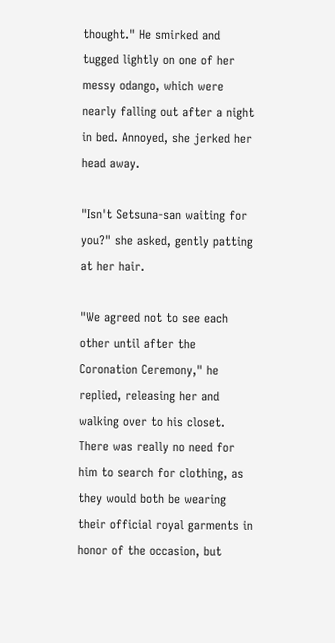thought." He smirked and tugged lightly on one of her messy odango, which were nearly falling out after a night in bed. Annoyed, she jerked her head away.

"Isn't Setsuna-san waiting for you?" she asked, gently patting at her hair.

"We agreed not to see each other until after the Coronation Ceremony," he replied, releasing her and walking over to his closet. There was really no need for him to search for clothing, as they would both be wearing their official royal garments in honor of the occasion, but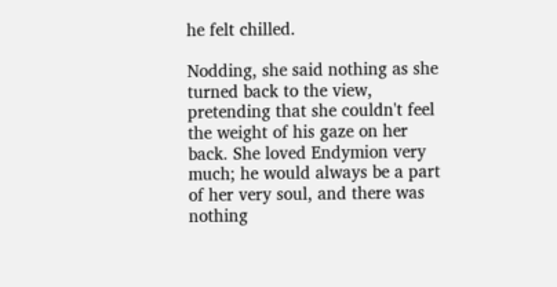he felt chilled.

Nodding, she said nothing as she turned back to the view, pretending that she couldn't feel the weight of his gaze on her back. She loved Endymion very much; he would always be a part of her very soul, and there was nothing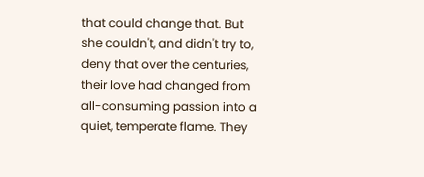that could change that. But she couldn't, and didn't try to, deny that over the centuries, their love had changed from all-consuming passion into a quiet, temperate flame. They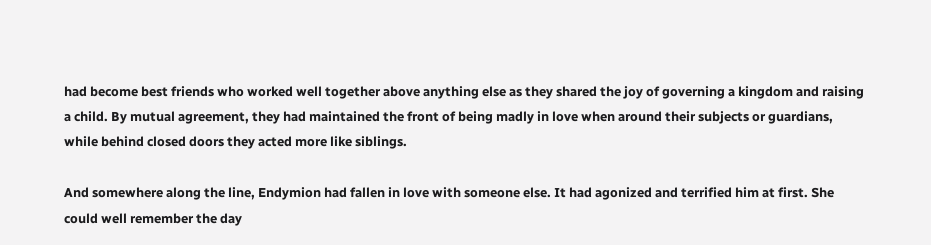had become best friends who worked well together above anything else as they shared the joy of governing a kingdom and raising a child. By mutual agreement, they had maintained the front of being madly in love when around their subjects or guardians, while behind closed doors they acted more like siblings.

And somewhere along the line, Endymion had fallen in love with someone else. It had agonized and terrified him at first. She could well remember the day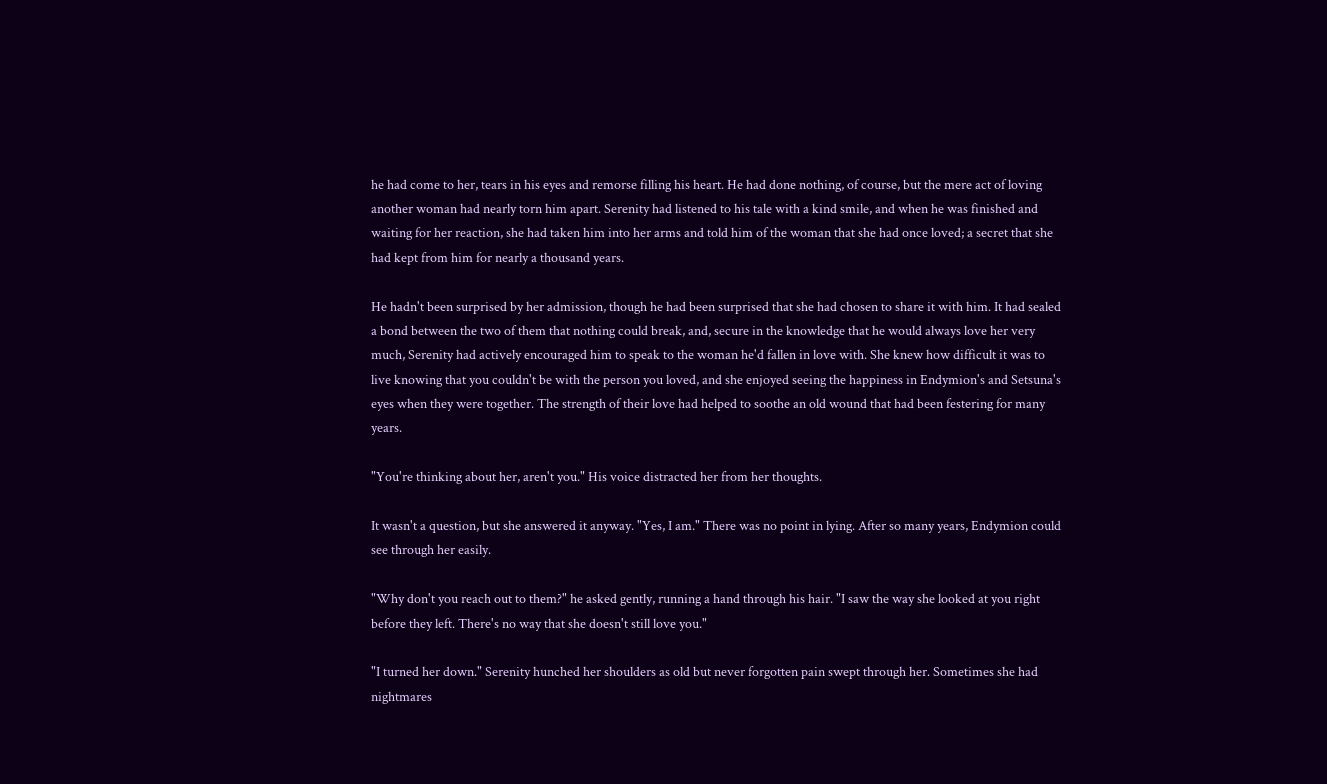he had come to her, tears in his eyes and remorse filling his heart. He had done nothing, of course, but the mere act of loving another woman had nearly torn him apart. Serenity had listened to his tale with a kind smile, and when he was finished and waiting for her reaction, she had taken him into her arms and told him of the woman that she had once loved; a secret that she had kept from him for nearly a thousand years.

He hadn't been surprised by her admission, though he had been surprised that she had chosen to share it with him. It had sealed a bond between the two of them that nothing could break, and, secure in the knowledge that he would always love her very much, Serenity had actively encouraged him to speak to the woman he'd fallen in love with. She knew how difficult it was to live knowing that you couldn't be with the person you loved, and she enjoyed seeing the happiness in Endymion's and Setsuna's eyes when they were together. The strength of their love had helped to soothe an old wound that had been festering for many years.

"You're thinking about her, aren't you." His voice distracted her from her thoughts.

It wasn't a question, but she answered it anyway. "Yes, I am." There was no point in lying. After so many years, Endymion could see through her easily.

"Why don't you reach out to them?" he asked gently, running a hand through his hair. "I saw the way she looked at you right before they left. There's no way that she doesn't still love you."

"I turned her down." Serenity hunched her shoulders as old but never forgotten pain swept through her. Sometimes she had nightmares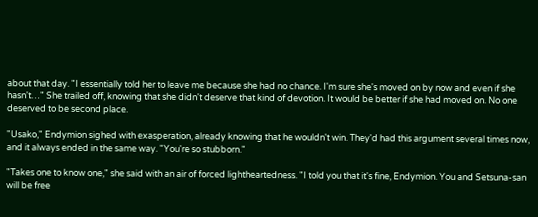about that day. "I essentially told her to leave me because she had no chance. I'm sure she's moved on by now and even if she hasn't…" She trailed off, knowing that she didn't deserve that kind of devotion. It would be better if she had moved on. No one deserved to be second place.

"Usako," Endymion sighed with exasperation, already knowing that he wouldn't win. They'd had this argument several times now, and it always ended in the same way. "You're so stubborn."

"Takes one to know one," she said with an air of forced lightheartedness. "I told you that it's fine, Endymion. You and Setsuna-san will be free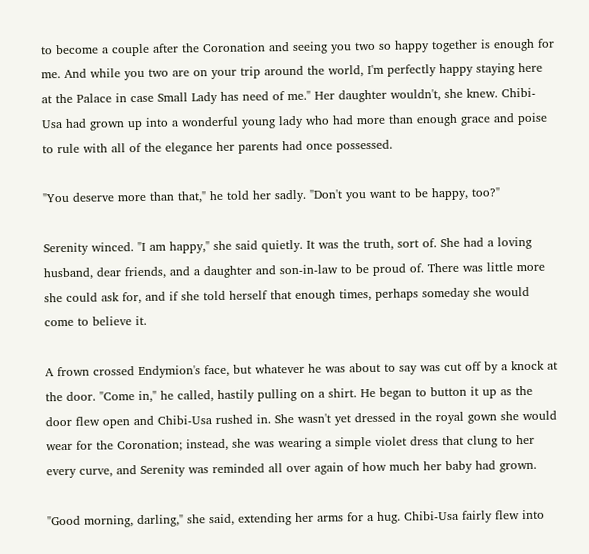to become a couple after the Coronation and seeing you two so happy together is enough for me. And while you two are on your trip around the world, I'm perfectly happy staying here at the Palace in case Small Lady has need of me." Her daughter wouldn't, she knew. Chibi-Usa had grown up into a wonderful young lady who had more than enough grace and poise to rule with all of the elegance her parents had once possessed.

"You deserve more than that," he told her sadly. "Don't you want to be happy, too?"

Serenity winced. "I am happy," she said quietly. It was the truth, sort of. She had a loving husband, dear friends, and a daughter and son-in-law to be proud of. There was little more she could ask for, and if she told herself that enough times, perhaps someday she would come to believe it.

A frown crossed Endymion's face, but whatever he was about to say was cut off by a knock at the door. "Come in," he called, hastily pulling on a shirt. He began to button it up as the door flew open and Chibi-Usa rushed in. She wasn't yet dressed in the royal gown she would wear for the Coronation; instead, she was wearing a simple violet dress that clung to her every curve, and Serenity was reminded all over again of how much her baby had grown.

"Good morning, darling," she said, extending her arms for a hug. Chibi-Usa fairly flew into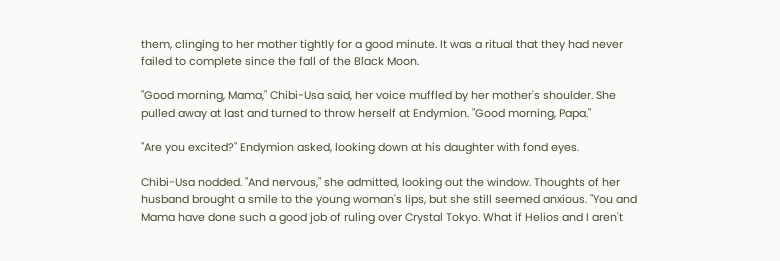them, clinging to her mother tightly for a good minute. It was a ritual that they had never failed to complete since the fall of the Black Moon.

"Good morning, Mama," Chibi-Usa said, her voice muffled by her mother's shoulder. She pulled away at last and turned to throw herself at Endymion. "Good morning, Papa."

"Are you excited?" Endymion asked, looking down at his daughter with fond eyes.

Chibi-Usa nodded. "And nervous," she admitted, looking out the window. Thoughts of her husband brought a smile to the young woman's lips, but she still seemed anxious. "You and Mama have done such a good job of ruling over Crystal Tokyo. What if Helios and I aren't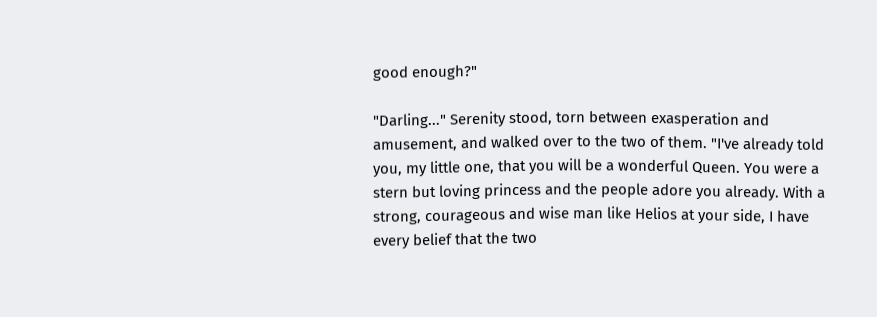good enough?"

"Darling..." Serenity stood, torn between exasperation and amusement, and walked over to the two of them. "I've already told you, my little one, that you will be a wonderful Queen. You were a stern but loving princess and the people adore you already. With a strong, courageous and wise man like Helios at your side, I have every belief that the two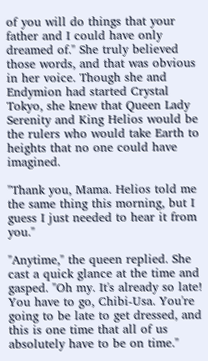of you will do things that your father and I could have only dreamed of." She truly believed those words, and that was obvious in her voice. Though she and Endymion had started Crystal Tokyo, she knew that Queen Lady Serenity and King Helios would be the rulers who would take Earth to heights that no one could have imagined.

"Thank you, Mama. Helios told me the same thing this morning, but I guess I just needed to hear it from you."

"Anytime," the queen replied. She cast a quick glance at the time and gasped. "Oh my. It's already so late! You have to go, Chibi-Usa. You're going to be late to get dressed, and this is one time that all of us absolutely have to be on time."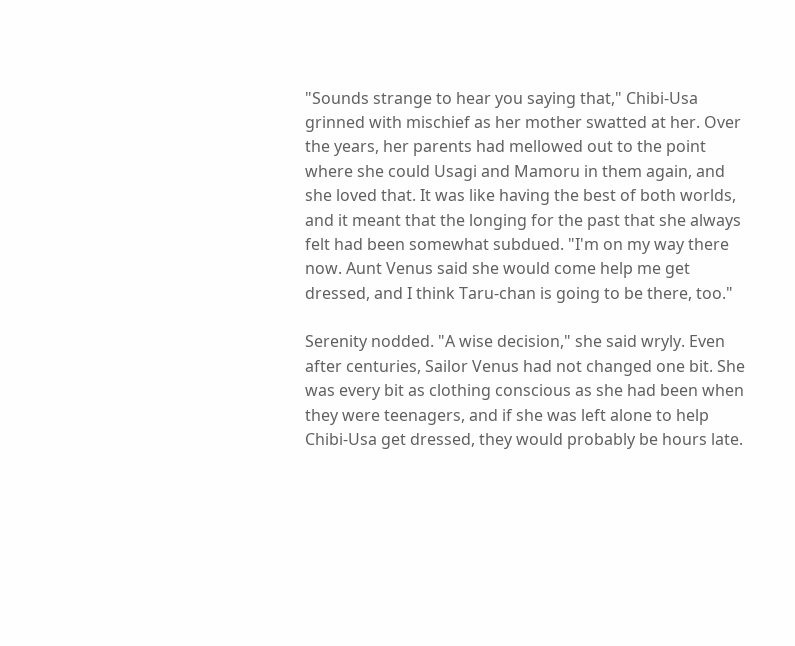"Sounds strange to hear you saying that," Chibi-Usa grinned with mischief as her mother swatted at her. Over the years, her parents had mellowed out to the point where she could Usagi and Mamoru in them again, and she loved that. It was like having the best of both worlds, and it meant that the longing for the past that she always felt had been somewhat subdued. "I'm on my way there now. Aunt Venus said she would come help me get dressed, and I think Taru-chan is going to be there, too."

Serenity nodded. "A wise decision," she said wryly. Even after centuries, Sailor Venus had not changed one bit. She was every bit as clothing conscious as she had been when they were teenagers, and if she was left alone to help Chibi-Usa get dressed, they would probably be hours late.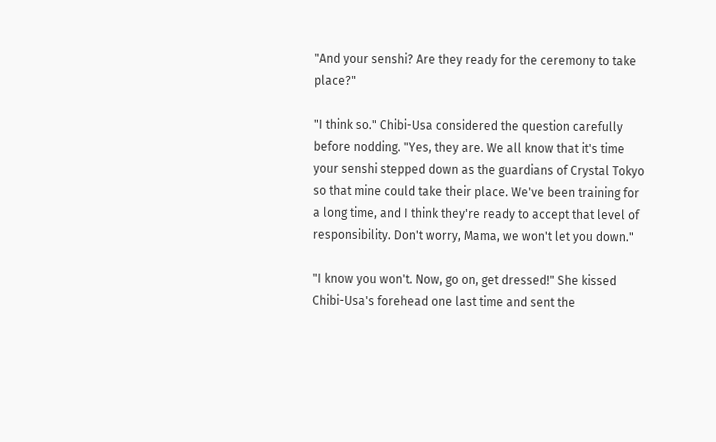"And your senshi? Are they ready for the ceremony to take place?"

"I think so." Chibi-Usa considered the question carefully before nodding. "Yes, they are. We all know that it's time your senshi stepped down as the guardians of Crystal Tokyo so that mine could take their place. We've been training for a long time, and I think they're ready to accept that level of responsibility. Don't worry, Mama, we won't let you down."

"I know you won't. Now, go on, get dressed!" She kissed Chibi-Usa's forehead one last time and sent the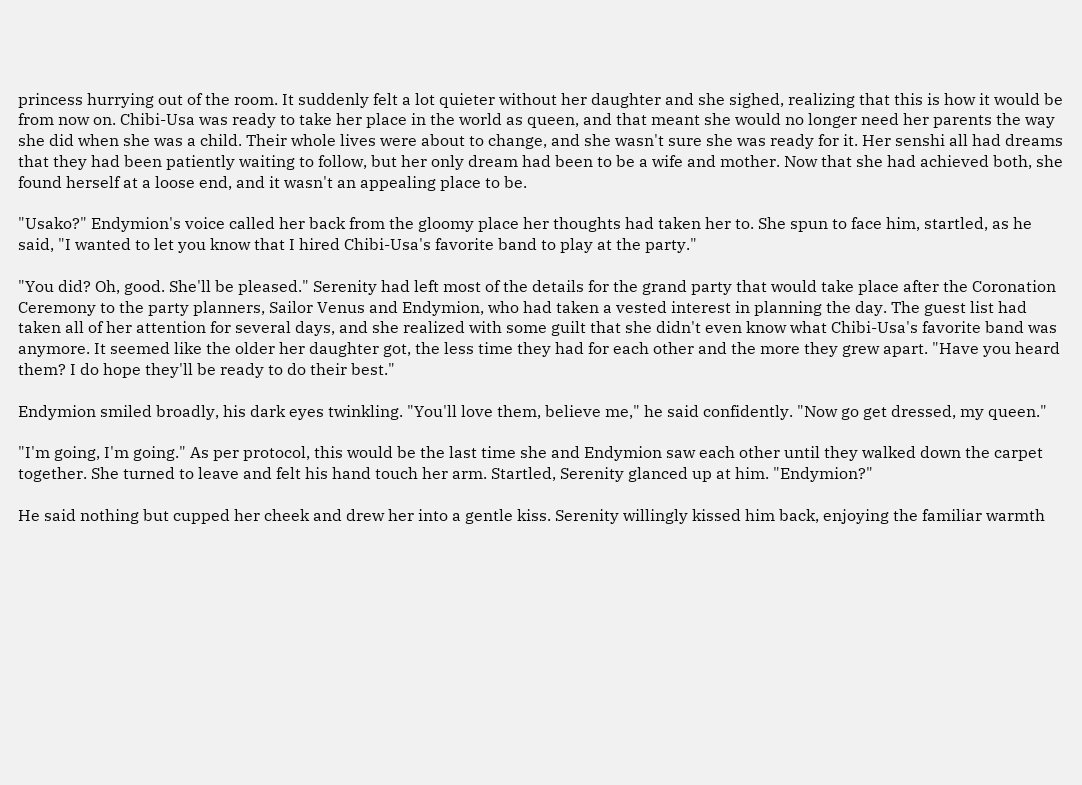princess hurrying out of the room. It suddenly felt a lot quieter without her daughter and she sighed, realizing that this is how it would be from now on. Chibi-Usa was ready to take her place in the world as queen, and that meant she would no longer need her parents the way she did when she was a child. Their whole lives were about to change, and she wasn't sure she was ready for it. Her senshi all had dreams that they had been patiently waiting to follow, but her only dream had been to be a wife and mother. Now that she had achieved both, she found herself at a loose end, and it wasn't an appealing place to be.

"Usako?" Endymion's voice called her back from the gloomy place her thoughts had taken her to. She spun to face him, startled, as he said, "I wanted to let you know that I hired Chibi-Usa's favorite band to play at the party."

"You did? Oh, good. She'll be pleased." Serenity had left most of the details for the grand party that would take place after the Coronation Ceremony to the party planners, Sailor Venus and Endymion, who had taken a vested interest in planning the day. The guest list had taken all of her attention for several days, and she realized with some guilt that she didn't even know what Chibi-Usa's favorite band was anymore. It seemed like the older her daughter got, the less time they had for each other and the more they grew apart. "Have you heard them? I do hope they'll be ready to do their best."

Endymion smiled broadly, his dark eyes twinkling. "You'll love them, believe me," he said confidently. "Now go get dressed, my queen."

"I'm going, I'm going." As per protocol, this would be the last time she and Endymion saw each other until they walked down the carpet together. She turned to leave and felt his hand touch her arm. Startled, Serenity glanced up at him. "Endymion?"

He said nothing but cupped her cheek and drew her into a gentle kiss. Serenity willingly kissed him back, enjoying the familiar warmth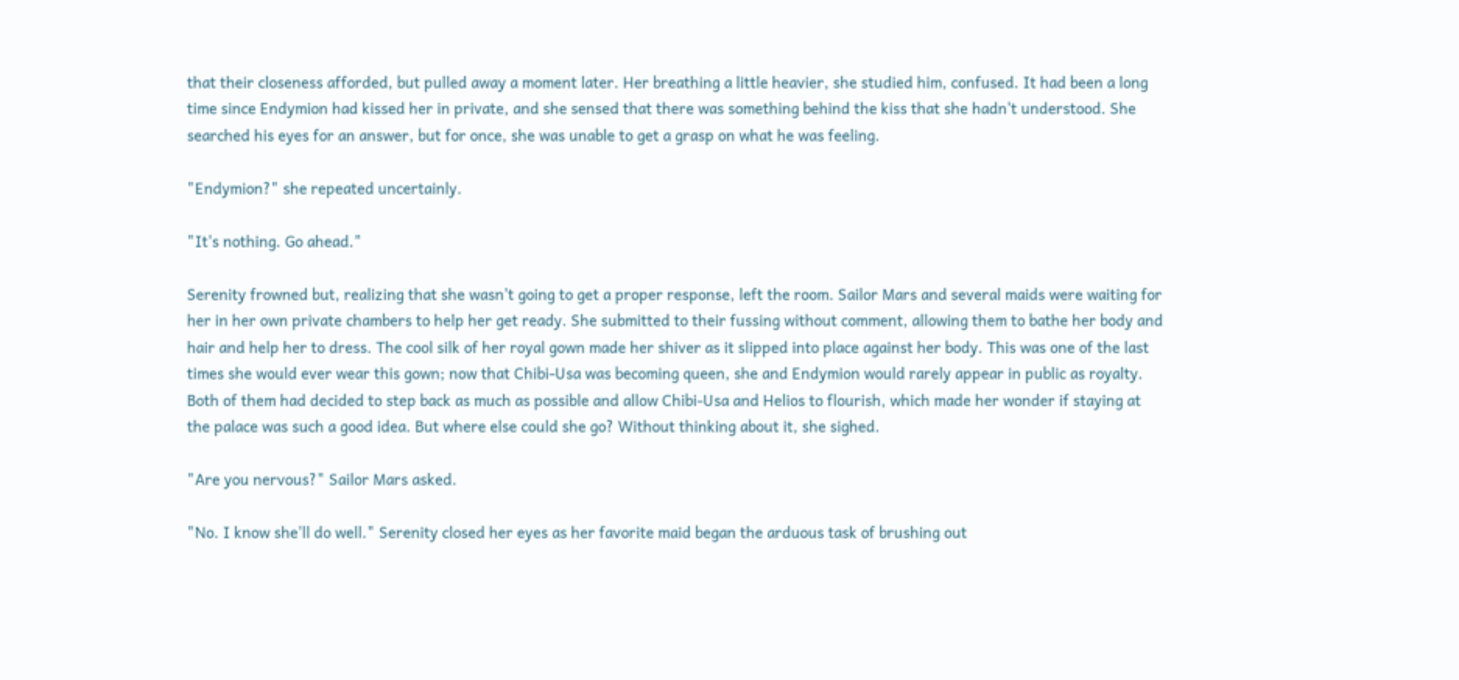that their closeness afforded, but pulled away a moment later. Her breathing a little heavier, she studied him, confused. It had been a long time since Endymion had kissed her in private, and she sensed that there was something behind the kiss that she hadn't understood. She searched his eyes for an answer, but for once, she was unable to get a grasp on what he was feeling.

"Endymion?" she repeated uncertainly.

"It's nothing. Go ahead."

Serenity frowned but, realizing that she wasn't going to get a proper response, left the room. Sailor Mars and several maids were waiting for her in her own private chambers to help her get ready. She submitted to their fussing without comment, allowing them to bathe her body and hair and help her to dress. The cool silk of her royal gown made her shiver as it slipped into place against her body. This was one of the last times she would ever wear this gown; now that Chibi-Usa was becoming queen, she and Endymion would rarely appear in public as royalty. Both of them had decided to step back as much as possible and allow Chibi-Usa and Helios to flourish, which made her wonder if staying at the palace was such a good idea. But where else could she go? Without thinking about it, she sighed.

"Are you nervous?" Sailor Mars asked.

"No. I know she'll do well." Serenity closed her eyes as her favorite maid began the arduous task of brushing out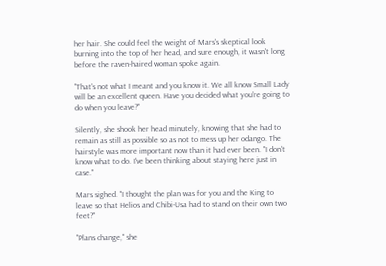her hair. She could feel the weight of Mars's skeptical look burning into the top of her head, and sure enough, it wasn't long before the raven-haired woman spoke again.

"That's not what I meant and you know it. We all know Small Lady will be an excellent queen. Have you decided what you're going to do when you leave?"

Silently, she shook her head minutely, knowing that she had to remain as still as possible so as not to mess up her odango. The hairstyle was more important now than it had ever been. "I don't know what to do. I've been thinking about staying here just in case."

Mars sighed. "I thought the plan was for you and the King to leave so that Helios and Chibi-Usa had to stand on their own two feet?"

"Plans change," she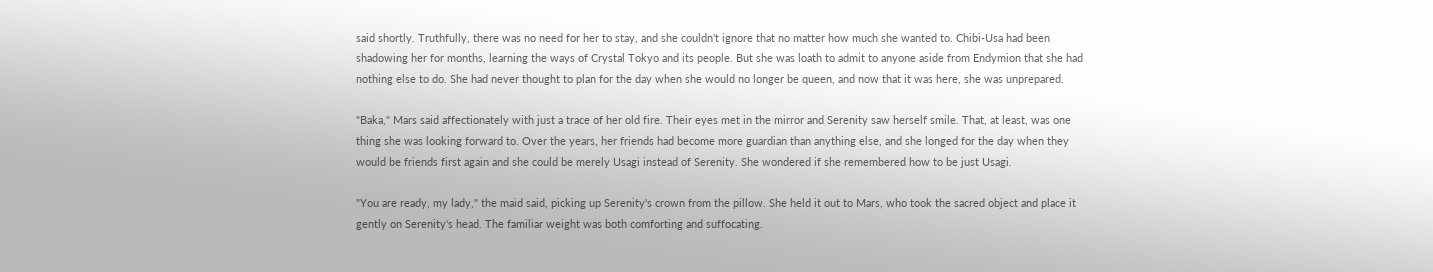said shortly. Truthfully, there was no need for her to stay, and she couldn't ignore that no matter how much she wanted to. Chibi-Usa had been shadowing her for months, learning the ways of Crystal Tokyo and its people. But she was loath to admit to anyone aside from Endymion that she had nothing else to do. She had never thought to plan for the day when she would no longer be queen, and now that it was here, she was unprepared.

"Baka," Mars said affectionately with just a trace of her old fire. Their eyes met in the mirror and Serenity saw herself smile. That, at least, was one thing she was looking forward to. Over the years, her friends had become more guardian than anything else, and she longed for the day when they would be friends first again and she could be merely Usagi instead of Serenity. She wondered if she remembered how to be just Usagi.

"You are ready, my lady," the maid said, picking up Serenity's crown from the pillow. She held it out to Mars, who took the sacred object and place it gently on Serenity's head. The familiar weight was both comforting and suffocating.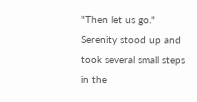"Then let us go." Serenity stood up and took several small steps in the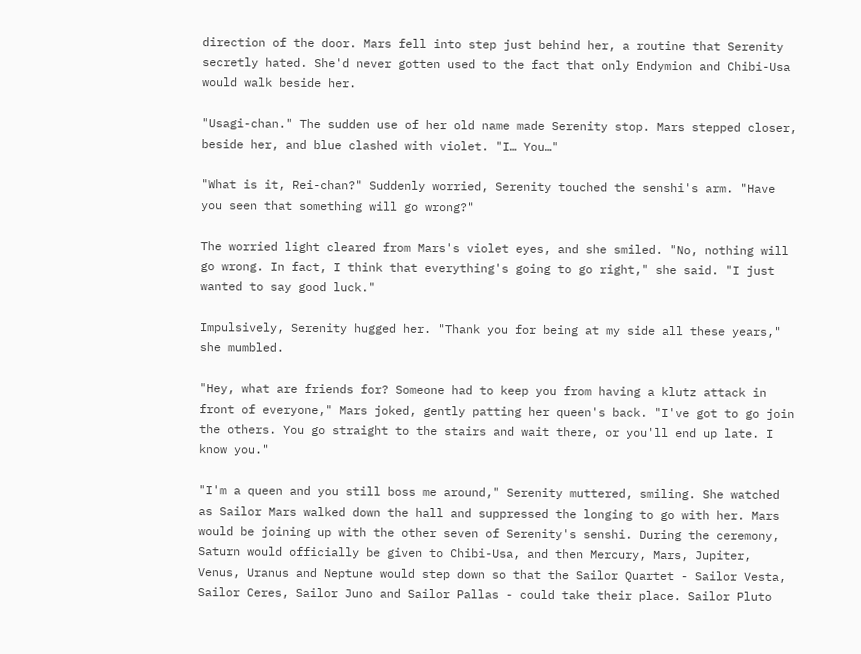direction of the door. Mars fell into step just behind her, a routine that Serenity secretly hated. She'd never gotten used to the fact that only Endymion and Chibi-Usa would walk beside her.

"Usagi-chan." The sudden use of her old name made Serenity stop. Mars stepped closer, beside her, and blue clashed with violet. "I… You…"

"What is it, Rei-chan?" Suddenly worried, Serenity touched the senshi's arm. "Have you seen that something will go wrong?"

The worried light cleared from Mars's violet eyes, and she smiled. "No, nothing will go wrong. In fact, I think that everything's going to go right," she said. "I just wanted to say good luck."

Impulsively, Serenity hugged her. "Thank you for being at my side all these years," she mumbled.

"Hey, what are friends for? Someone had to keep you from having a klutz attack in front of everyone," Mars joked, gently patting her queen's back. "I've got to go join the others. You go straight to the stairs and wait there, or you'll end up late. I know you."

"I'm a queen and you still boss me around," Serenity muttered, smiling. She watched as Sailor Mars walked down the hall and suppressed the longing to go with her. Mars would be joining up with the other seven of Serenity's senshi. During the ceremony, Saturn would officially be given to Chibi-Usa, and then Mercury, Mars, Jupiter, Venus, Uranus and Neptune would step down so that the Sailor Quartet - Sailor Vesta, Sailor Ceres, Sailor Juno and Sailor Pallas - could take their place. Sailor Pluto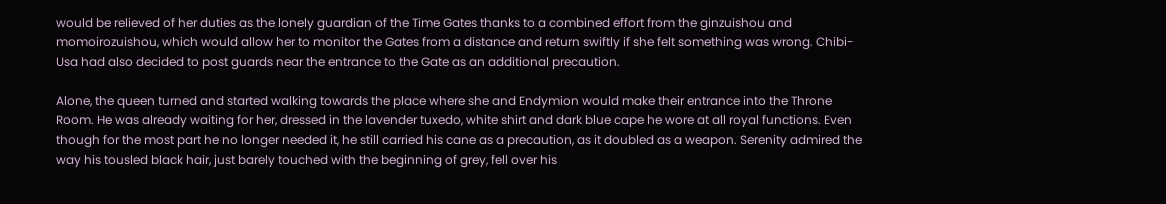would be relieved of her duties as the lonely guardian of the Time Gates thanks to a combined effort from the ginzuishou and momoirozuishou, which would allow her to monitor the Gates from a distance and return swiftly if she felt something was wrong. Chibi-Usa had also decided to post guards near the entrance to the Gate as an additional precaution.

Alone, the queen turned and started walking towards the place where she and Endymion would make their entrance into the Throne Room. He was already waiting for her, dressed in the lavender tuxedo, white shirt and dark blue cape he wore at all royal functions. Even though for the most part he no longer needed it, he still carried his cane as a precaution, as it doubled as a weapon. Serenity admired the way his tousled black hair, just barely touched with the beginning of grey, fell over his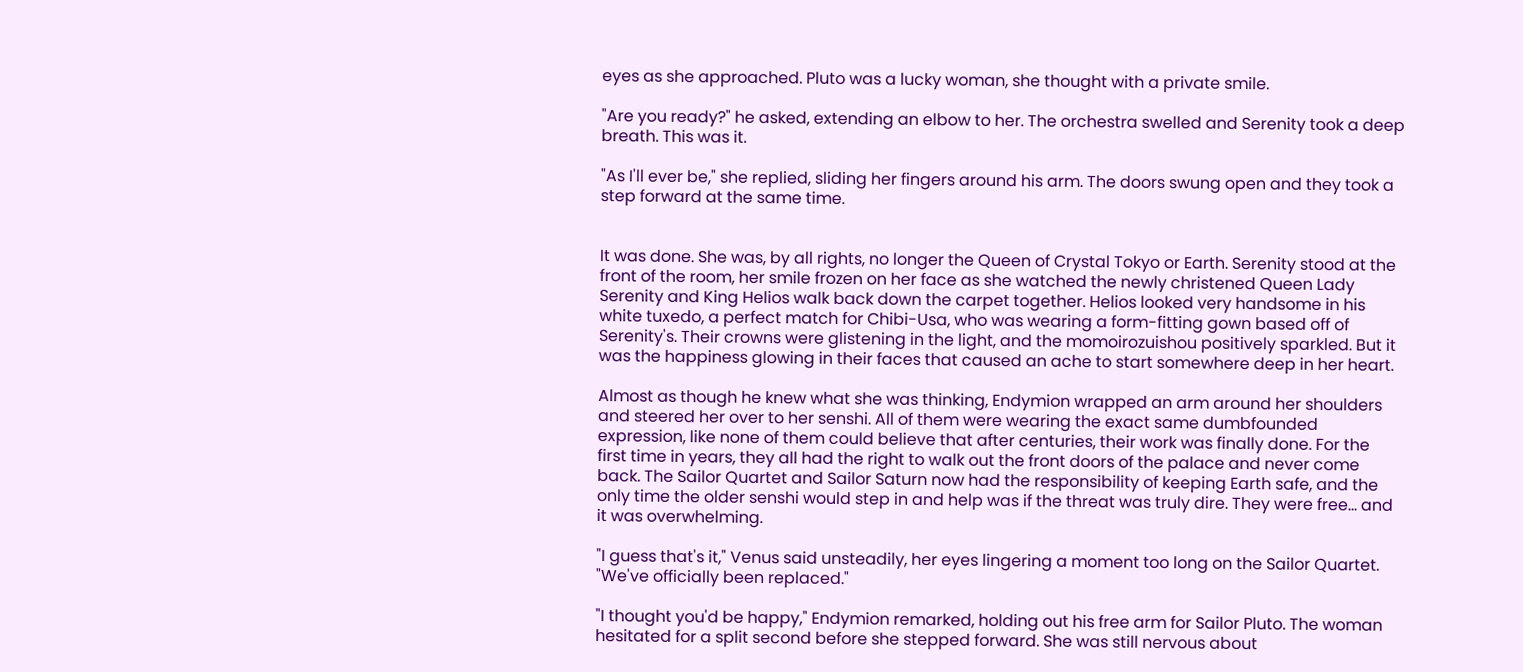eyes as she approached. Pluto was a lucky woman, she thought with a private smile.

"Are you ready?" he asked, extending an elbow to her. The orchestra swelled and Serenity took a deep breath. This was it.

"As I'll ever be," she replied, sliding her fingers around his arm. The doors swung open and they took a step forward at the same time.


It was done. She was, by all rights, no longer the Queen of Crystal Tokyo or Earth. Serenity stood at the front of the room, her smile frozen on her face as she watched the newly christened Queen Lady Serenity and King Helios walk back down the carpet together. Helios looked very handsome in his white tuxedo, a perfect match for Chibi-Usa, who was wearing a form-fitting gown based off of Serenity's. Their crowns were glistening in the light, and the momoirozuishou positively sparkled. But it was the happiness glowing in their faces that caused an ache to start somewhere deep in her heart.

Almost as though he knew what she was thinking, Endymion wrapped an arm around her shoulders and steered her over to her senshi. All of them were wearing the exact same dumbfounded expression, like none of them could believe that after centuries, their work was finally done. For the first time in years, they all had the right to walk out the front doors of the palace and never come back. The Sailor Quartet and Sailor Saturn now had the responsibility of keeping Earth safe, and the only time the older senshi would step in and help was if the threat was truly dire. They were free… and it was overwhelming.

"I guess that's it," Venus said unsteadily, her eyes lingering a moment too long on the Sailor Quartet. "We've officially been replaced."

"I thought you'd be happy," Endymion remarked, holding out his free arm for Sailor Pluto. The woman hesitated for a split second before she stepped forward. She was still nervous about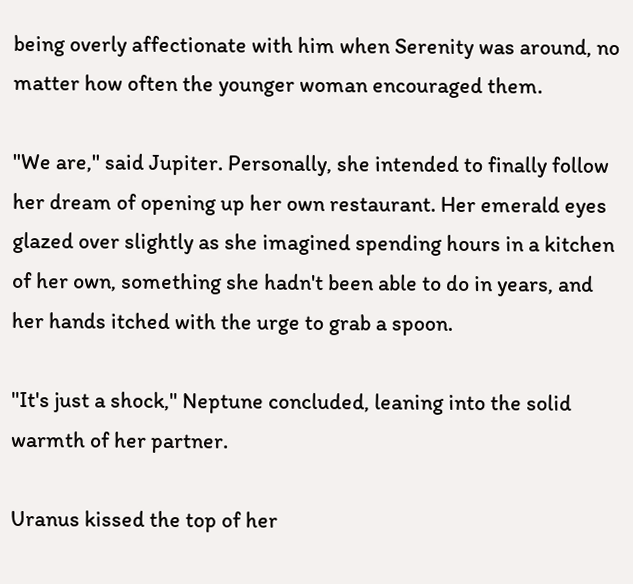being overly affectionate with him when Serenity was around, no matter how often the younger woman encouraged them.

"We are," said Jupiter. Personally, she intended to finally follow her dream of opening up her own restaurant. Her emerald eyes glazed over slightly as she imagined spending hours in a kitchen of her own, something she hadn't been able to do in years, and her hands itched with the urge to grab a spoon.

"It's just a shock," Neptune concluded, leaning into the solid warmth of her partner.

Uranus kissed the top of her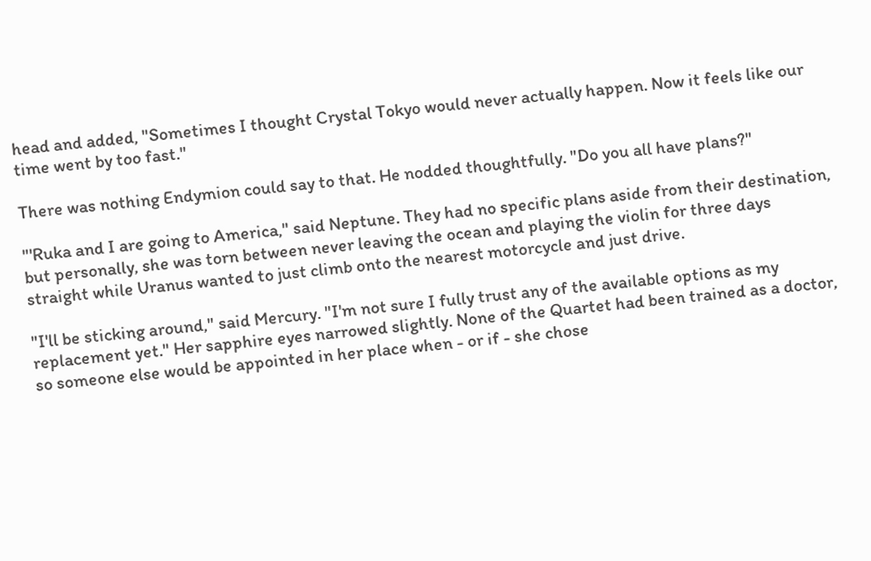head and added, "Sometimes I thought Crystal Tokyo would never actually happen. Now it feels like our time went by too fast."

There was nothing Endymion could say to that. He nodded thoughtfully. "Do you all have plans?"

"'Ruka and I are going to America," said Neptune. They had no specific plans aside from their destination, but personally, she was torn between never leaving the ocean and playing the violin for three days straight while Uranus wanted to just climb onto the nearest motorcycle and just drive.

"I'll be sticking around," said Mercury. "I'm not sure I fully trust any of the available options as my replacement yet." Her sapphire eyes narrowed slightly. None of the Quartet had been trained as a doctor, so someone else would be appointed in her place when - or if - she chose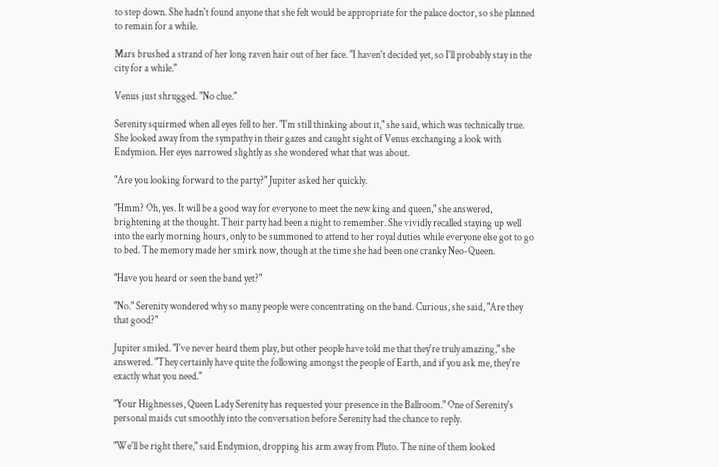to step down. She hadn't found anyone that she felt would be appropriate for the palace doctor, so she planned to remain for a while.

Mars brushed a strand of her long raven hair out of her face. "I haven't decided yet, so I'll probably stay in the city for a while."

Venus just shrugged. "No clue."

Serenity squirmed when all eyes fell to her. "I'm still thinking about it," she said, which was technically true. She looked away from the sympathy in their gazes and caught sight of Venus exchanging a look with Endymion. Her eyes narrowed slightly as she wondered what that was about.

"Are you looking forward to the party?" Jupiter asked her quickly.

"Hmm? Oh, yes. It will be a good way for everyone to meet the new king and queen," she answered, brightening at the thought. Their party had been a night to remember. She vividly recalled staying up well into the early morning hours, only to be summoned to attend to her royal duties while everyone else got to go to bed. The memory made her smirk now, though at the time she had been one cranky Neo-Queen.

"Have you heard or seen the band yet?"

"No." Serenity wondered why so many people were concentrating on the band. Curious, she said, "Are they that good?"

Jupiter smiled. "I've never heard them play, but other people have told me that they're truly amazing," she answered. "They certainly have quite the following amongst the people of Earth, and if you ask me, they're exactly what you need."

"Your Highnesses, Queen Lady Serenity has requested your presence in the Ballroom." One of Serenity's personal maids cut smoothly into the conversation before Serenity had the chance to reply.

"We'll be right there," said Endymion, dropping his arm away from Pluto. The nine of them looked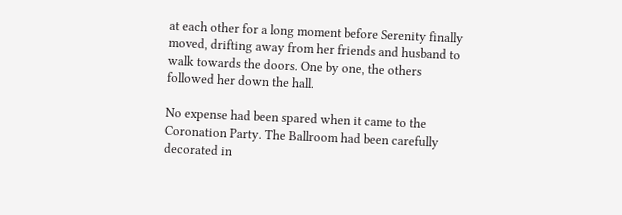at each other for a long moment before Serenity finally moved, drifting away from her friends and husband to walk towards the doors. One by one, the others followed her down the hall.

No expense had been spared when it came to the Coronation Party. The Ballroom had been carefully decorated in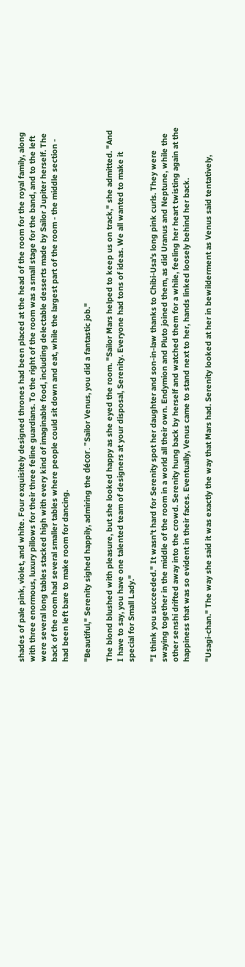shades of pale pink, violet, and white. Four exquisitely designed thrones had been placed at the head of the room for the royal family, along with three enormous, luxury pillows for their three feline guardians. To the right of the room was a small stage for the band, and to the left were several long tables stacked high with every kind of imaginable food, including delectable desserts made by Sailor Jupiter herself. The back of the room had several smaller tables where people could sit down and eat, while the largest part of the room - the middle section - had been left bare to make room for dancing.

"Beautiful," Serenity sighed happily, admiring the décor. "Sailor Venus, you did a fantastic job."

The blond blushed with pleasure, but she looked happy as she eyed the room. "Sailor Mars helped to keep us on track," she admitted. "And I have to say, you have one talented team of designers at your disposal, Serenity. Everyone had tons of ideas. We all wanted to make it special for Small Lady."

"I think you succeeded." It wasn't hard for Serenity spot her daughter and son-in-law thanks to Chibi-Usa's long pink curls. They were swaying together in the middle of the room in a world all their own. Endymion and Pluto joined them, as did Uranus and Neptune, while the other senshi drifted away into the crowd. Serenity hung back by herself and watched them for a while, feeling her heart twisting again at the happiness that was so evident in their faces. Eventually, Venus came to stand next to her, hands linked loosely behind her back.

"Usagi-chan." The way she said it was exactly the way that Mars had. Serenity looked at her in bewilderment as Venus said tentatively,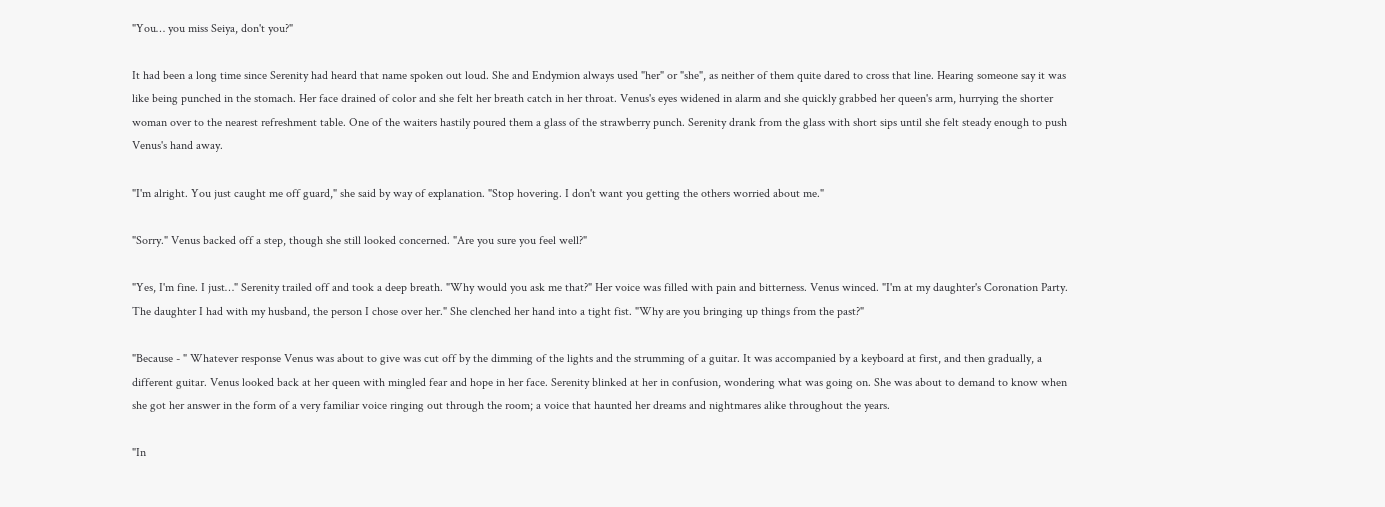"You… you miss Seiya, don't you?"

It had been a long time since Serenity had heard that name spoken out loud. She and Endymion always used "her" or "she", as neither of them quite dared to cross that line. Hearing someone say it was like being punched in the stomach. Her face drained of color and she felt her breath catch in her throat. Venus's eyes widened in alarm and she quickly grabbed her queen's arm, hurrying the shorter woman over to the nearest refreshment table. One of the waiters hastily poured them a glass of the strawberry punch. Serenity drank from the glass with short sips until she felt steady enough to push Venus's hand away.

"I'm alright. You just caught me off guard," she said by way of explanation. "Stop hovering. I don't want you getting the others worried about me."

"Sorry." Venus backed off a step, though she still looked concerned. "Are you sure you feel well?"

"Yes, I'm fine. I just…" Serenity trailed off and took a deep breath. "Why would you ask me that?" Her voice was filled with pain and bitterness. Venus winced. "I'm at my daughter's Coronation Party. The daughter I had with my husband, the person I chose over her." She clenched her hand into a tight fist. "Why are you bringing up things from the past?"

"Because - " Whatever response Venus was about to give was cut off by the dimming of the lights and the strumming of a guitar. It was accompanied by a keyboard at first, and then gradually, a different guitar. Venus looked back at her queen with mingled fear and hope in her face. Serenity blinked at her in confusion, wondering what was going on. She was about to demand to know when she got her answer in the form of a very familiar voice ringing out through the room; a voice that haunted her dreams and nightmares alike throughout the years.

"In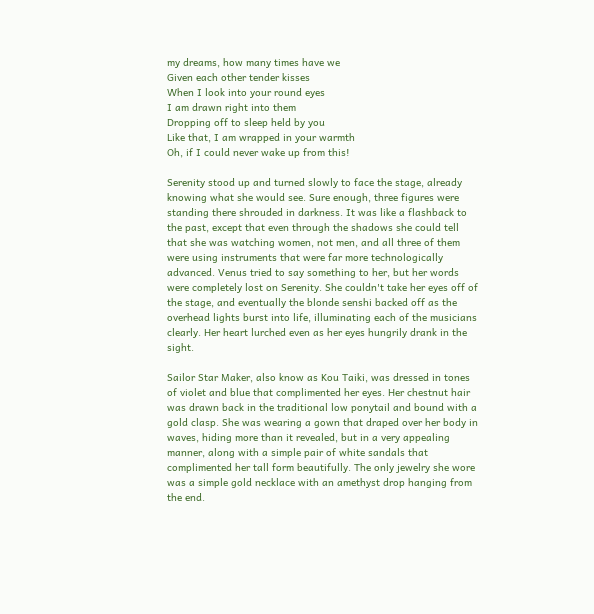my dreams, how many times have we
Given each other tender kisses
When I look into your round eyes
I am drawn right into them
Dropping off to sleep held by you
Like that, I am wrapped in your warmth
Oh, if I could never wake up from this!

Serenity stood up and turned slowly to face the stage, already knowing what she would see. Sure enough, three figures were standing there shrouded in darkness. It was like a flashback to the past, except that even through the shadows she could tell that she was watching women, not men, and all three of them were using instruments that were far more technologically advanced. Venus tried to say something to her, but her words were completely lost on Serenity. She couldn't take her eyes off of the stage, and eventually the blonde senshi backed off as the overhead lights burst into life, illuminating each of the musicians clearly. Her heart lurched even as her eyes hungrily drank in the sight.

Sailor Star Maker, also know as Kou Taiki, was dressed in tones of violet and blue that complimented her eyes. Her chestnut hair was drawn back in the traditional low ponytail and bound with a gold clasp. She was wearing a gown that draped over her body in waves, hiding more than it revealed, but in a very appealing manner, along with a simple pair of white sandals that complimented her tall form beautifully. The only jewelry she wore was a simple gold necklace with an amethyst drop hanging from the end.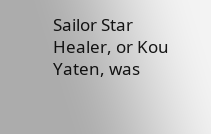Sailor Star Healer, or Kou Yaten, was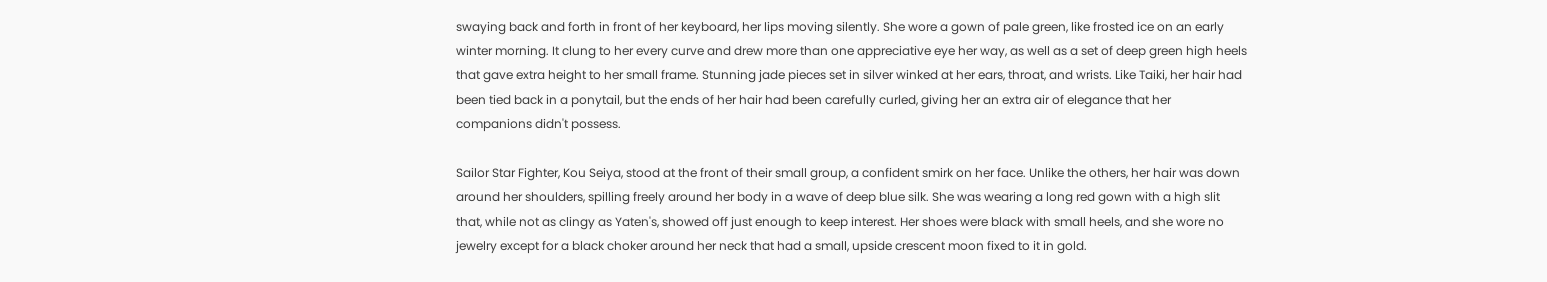swaying back and forth in front of her keyboard, her lips moving silently. She wore a gown of pale green, like frosted ice on an early winter morning. It clung to her every curve and drew more than one appreciative eye her way, as well as a set of deep green high heels that gave extra height to her small frame. Stunning jade pieces set in silver winked at her ears, throat, and wrists. Like Taiki, her hair had been tied back in a ponytail, but the ends of her hair had been carefully curled, giving her an extra air of elegance that her companions didn't possess.

Sailor Star Fighter, Kou Seiya, stood at the front of their small group, a confident smirk on her face. Unlike the others, her hair was down around her shoulders, spilling freely around her body in a wave of deep blue silk. She was wearing a long red gown with a high slit that, while not as clingy as Yaten's, showed off just enough to keep interest. Her shoes were black with small heels, and she wore no jewelry except for a black choker around her neck that had a small, upside crescent moon fixed to it in gold.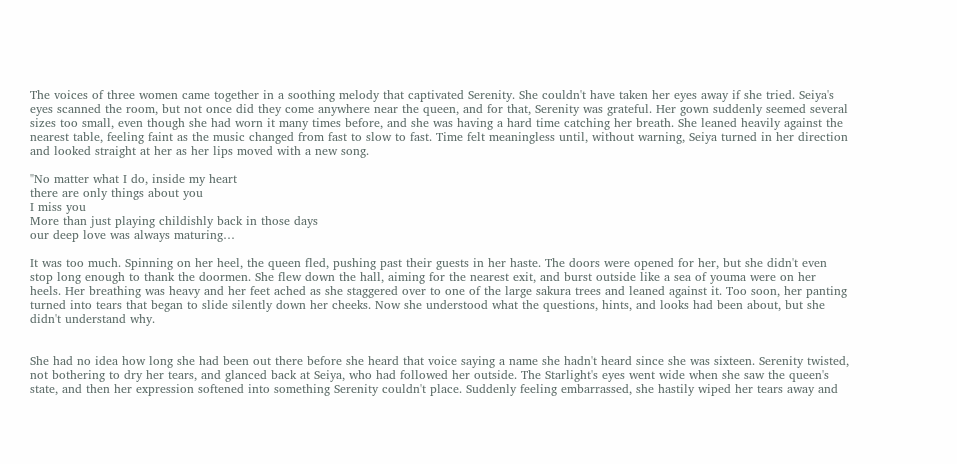The voices of three women came together in a soothing melody that captivated Serenity. She couldn't have taken her eyes away if she tried. Seiya's eyes scanned the room, but not once did they come anywhere near the queen, and for that, Serenity was grateful. Her gown suddenly seemed several sizes too small, even though she had worn it many times before, and she was having a hard time catching her breath. She leaned heavily against the nearest table, feeling faint as the music changed from fast to slow to fast. Time felt meaningless until, without warning, Seiya turned in her direction and looked straight at her as her lips moved with a new song.

"No matter what I do, inside my heart
there are only things about you
I miss you
More than just playing childishly back in those days
our deep love was always maturing…

It was too much. Spinning on her heel, the queen fled, pushing past their guests in her haste. The doors were opened for her, but she didn't even stop long enough to thank the doormen. She flew down the hall, aiming for the nearest exit, and burst outside like a sea of youma were on her heels. Her breathing was heavy and her feet ached as she staggered over to one of the large sakura trees and leaned against it. Too soon, her panting turned into tears that began to slide silently down her cheeks. Now she understood what the questions, hints, and looks had been about, but she didn't understand why.


She had no idea how long she had been out there before she heard that voice saying a name she hadn't heard since she was sixteen. Serenity twisted, not bothering to dry her tears, and glanced back at Seiya, who had followed her outside. The Starlight's eyes went wide when she saw the queen's state, and then her expression softened into something Serenity couldn't place. Suddenly feeling embarrassed, she hastily wiped her tears away and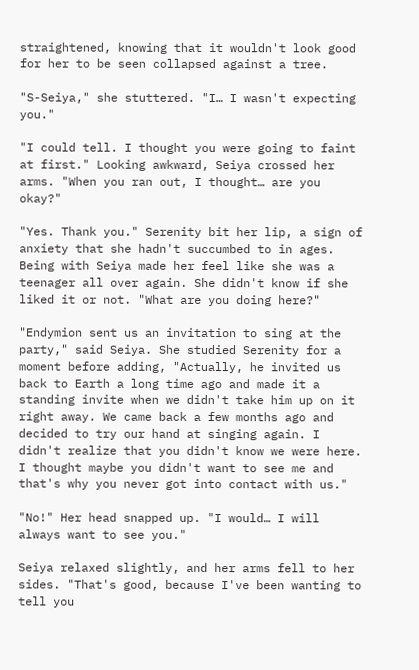straightened, knowing that it wouldn't look good for her to be seen collapsed against a tree.

"S-Seiya," she stuttered. "I… I wasn't expecting you."

"I could tell. I thought you were going to faint at first." Looking awkward, Seiya crossed her arms. "When you ran out, I thought… are you okay?"

"Yes. Thank you." Serenity bit her lip, a sign of anxiety that she hadn't succumbed to in ages. Being with Seiya made her feel like she was a teenager all over again. She didn't know if she liked it or not. "What are you doing here?"

"Endymion sent us an invitation to sing at the party," said Seiya. She studied Serenity for a moment before adding, "Actually, he invited us back to Earth a long time ago and made it a standing invite when we didn't take him up on it right away. We came back a few months ago and decided to try our hand at singing again. I didn't realize that you didn't know we were here. I thought maybe you didn't want to see me and that's why you never got into contact with us."

"No!" Her head snapped up. "I would… I will always want to see you."

Seiya relaxed slightly, and her arms fell to her sides. "That's good, because I've been wanting to tell you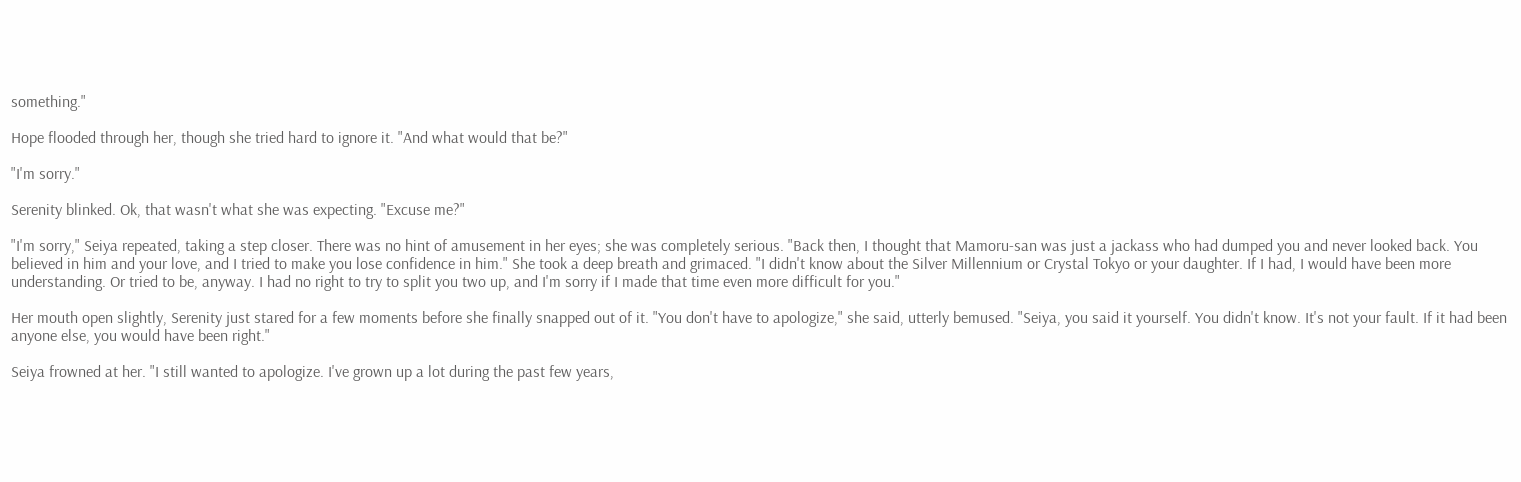something."

Hope flooded through her, though she tried hard to ignore it. "And what would that be?"

"I'm sorry."

Serenity blinked. Ok, that wasn't what she was expecting. "Excuse me?"

"I'm sorry," Seiya repeated, taking a step closer. There was no hint of amusement in her eyes; she was completely serious. "Back then, I thought that Mamoru-san was just a jackass who had dumped you and never looked back. You believed in him and your love, and I tried to make you lose confidence in him." She took a deep breath and grimaced. "I didn't know about the Silver Millennium or Crystal Tokyo or your daughter. If I had, I would have been more understanding. Or tried to be, anyway. I had no right to try to split you two up, and I'm sorry if I made that time even more difficult for you."

Her mouth open slightly, Serenity just stared for a few moments before she finally snapped out of it. "You don't have to apologize," she said, utterly bemused. "Seiya, you said it yourself. You didn't know. It's not your fault. If it had been anyone else, you would have been right."

Seiya frowned at her. "I still wanted to apologize. I've grown up a lot during the past few years,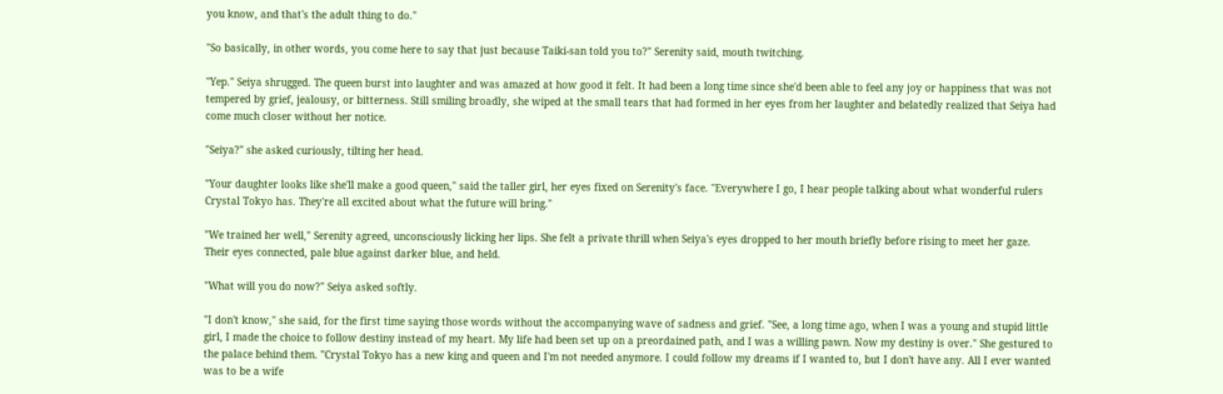you know, and that's the adult thing to do."

"So basically, in other words, you come here to say that just because Taiki-san told you to?" Serenity said, mouth twitching.

"Yep." Seiya shrugged. The queen burst into laughter and was amazed at how good it felt. It had been a long time since she'd been able to feel any joy or happiness that was not tempered by grief, jealousy, or bitterness. Still smiling broadly, she wiped at the small tears that had formed in her eyes from her laughter and belatedly realized that Seiya had come much closer without her notice.

"Seiya?" she asked curiously, tilting her head.

"Your daughter looks like she'll make a good queen," said the taller girl, her eyes fixed on Serenity's face. "Everywhere I go, I hear people talking about what wonderful rulers Crystal Tokyo has. They're all excited about what the future will bring."

"We trained her well," Serenity agreed, unconsciously licking her lips. She felt a private thrill when Seiya's eyes dropped to her mouth briefly before rising to meet her gaze. Their eyes connected, pale blue against darker blue, and held.

"What will you do now?" Seiya asked softly.

"I don't know," she said, for the first time saying those words without the accompanying wave of sadness and grief. "See, a long time ago, when I was a young and stupid little girl, I made the choice to follow destiny instead of my heart. My life had been set up on a preordained path, and I was a willing pawn. Now my destiny is over." She gestured to the palace behind them. "Crystal Tokyo has a new king and queen and I'm not needed anymore. I could follow my dreams if I wanted to, but I don't have any. All I ever wanted was to be a wife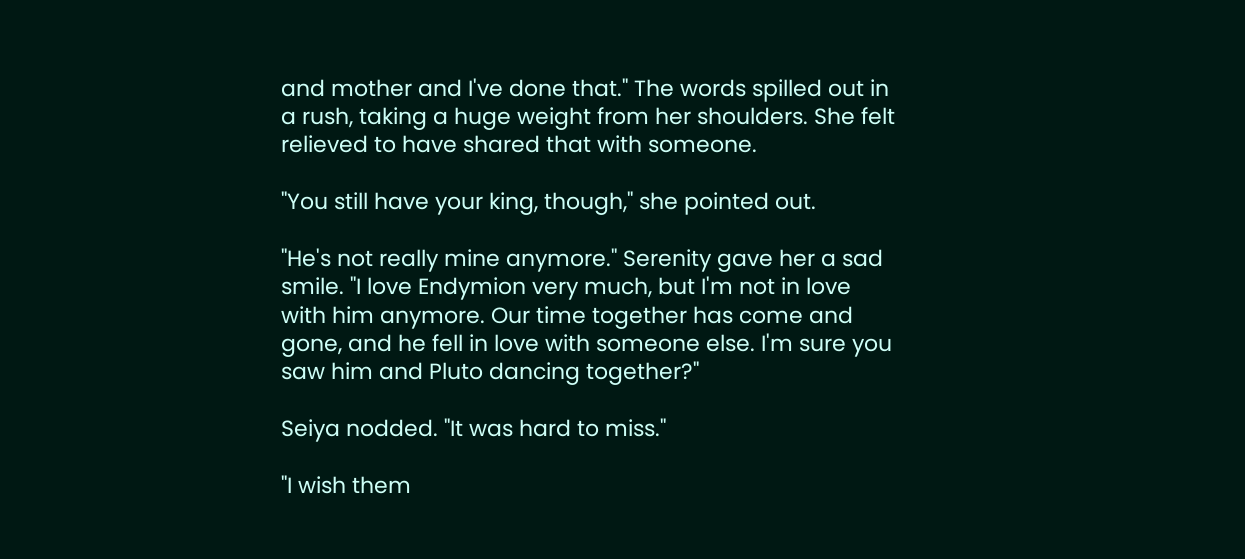and mother and I've done that." The words spilled out in a rush, taking a huge weight from her shoulders. She felt relieved to have shared that with someone.

"You still have your king, though," she pointed out.

"He's not really mine anymore." Serenity gave her a sad smile. "I love Endymion very much, but I'm not in love with him anymore. Our time together has come and gone, and he fell in love with someone else. I'm sure you saw him and Pluto dancing together?"

Seiya nodded. "It was hard to miss."

"I wish them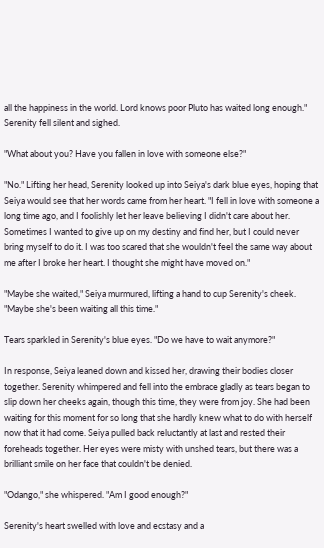all the happiness in the world. Lord knows poor Pluto has waited long enough." Serenity fell silent and sighed.

"What about you? Have you fallen in love with someone else?"

"No." Lifting her head, Serenity looked up into Seiya's dark blue eyes, hoping that Seiya would see that her words came from her heart. "I fell in love with someone a long time ago, and I foolishly let her leave believing I didn't care about her. Sometimes I wanted to give up on my destiny and find her, but I could never bring myself to do it. I was too scared that she wouldn't feel the same way about me after I broke her heart. I thought she might have moved on."

"Maybe she waited," Seiya murmured, lifting a hand to cup Serenity's cheek. "Maybe she's been waiting all this time."

Tears sparkled in Serenity's blue eyes. "Do we have to wait anymore?"

In response, Seiya leaned down and kissed her, drawing their bodies closer together. Serenity whimpered and fell into the embrace gladly as tears began to slip down her cheeks again, though this time, they were from joy. She had been waiting for this moment for so long that she hardly knew what to do with herself now that it had come. Seiya pulled back reluctantly at last and rested their foreheads together. Her eyes were misty with unshed tears, but there was a brilliant smile on her face that couldn't be denied.

"Odango," she whispered. "Am I good enough?"

Serenity's heart swelled with love and ecstasy and a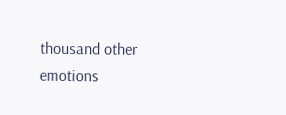thousand other emotions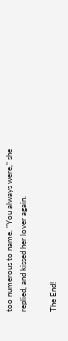too numerous to name. "You always were," she replied, and kissed her lover again.

The End!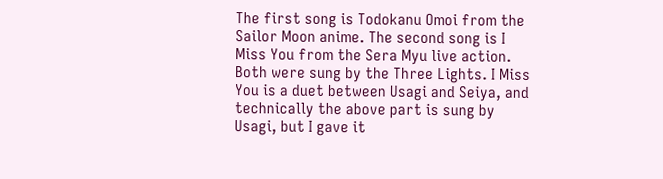The first song is Todokanu Omoi from the Sailor Moon anime. The second song is I Miss You from the Sera Myu live action. Both were sung by the Three Lights. I Miss You is a duet between Usagi and Seiya, and technically the above part is sung by Usagi, but I gave it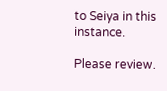to Seiya in this instance.

Please review.